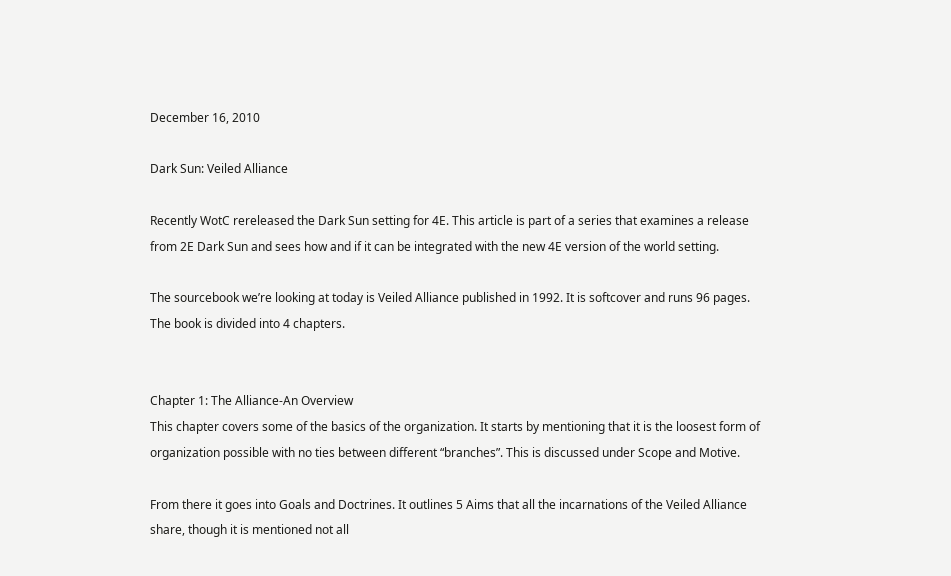December 16, 2010

Dark Sun: Veiled Alliance

Recently WotC rereleased the Dark Sun setting for 4E. This article is part of a series that examines a release from 2E Dark Sun and sees how and if it can be integrated with the new 4E version of the world setting.

The sourcebook we’re looking at today is Veiled Alliance published in 1992. It is softcover and runs 96 pages. The book is divided into 4 chapters.


Chapter 1: The Alliance-An Overview
This chapter covers some of the basics of the organization. It starts by mentioning that it is the loosest form of organization possible with no ties between different “branches”. This is discussed under Scope and Motive.

From there it goes into Goals and Doctrines. It outlines 5 Aims that all the incarnations of the Veiled Alliance share, though it is mentioned not all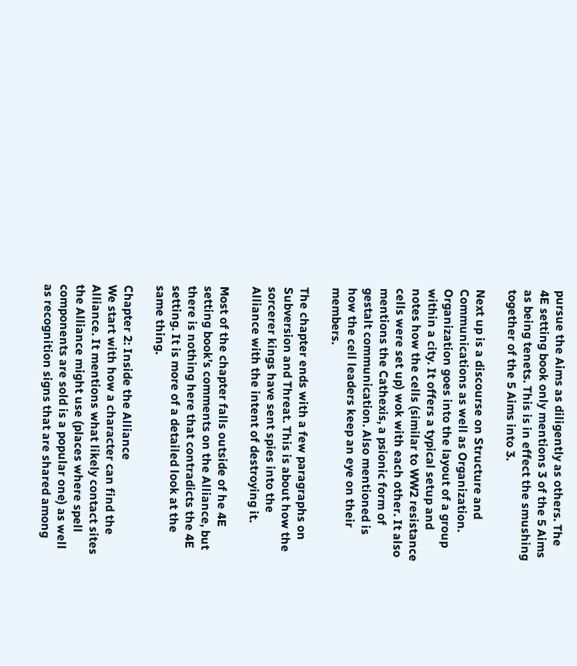pursue the Aims as diligently as others. The 4E setting book only mentions 3 of the 5 Aims as being tenets. This is in effect the smushing together of the 5 Aims into 3.

Next up is a discourse on Structure and Communications as well as Organization. Organization goes into the layout of a group within a city. It offers a typical setup and notes how the cells (similar to WW2 resistance cells were set up) wok with each other. It also mentions the Cathexis, a psionic form of gestalt communication. Also mentioned is how the cell leaders keep an eye on their members.

The chapter ends with a few paragraphs on Subversion and Threat. This is about how the sorcerer kings have sent spies into the Alliance with the intent of destroying it.

Most of the chapter falls outside of he 4E setting book’s comments on the Alliance, but there is nothing here that contradicts the 4E setting. It is more of a detailed look at the same thing.

Chapter 2: Inside the Alliance
We start with how a character can find the Alliance. It mentions what likely contact sites the Alliance might use (places where spell components are sold is a popular one) as well as recognition signs that are shared among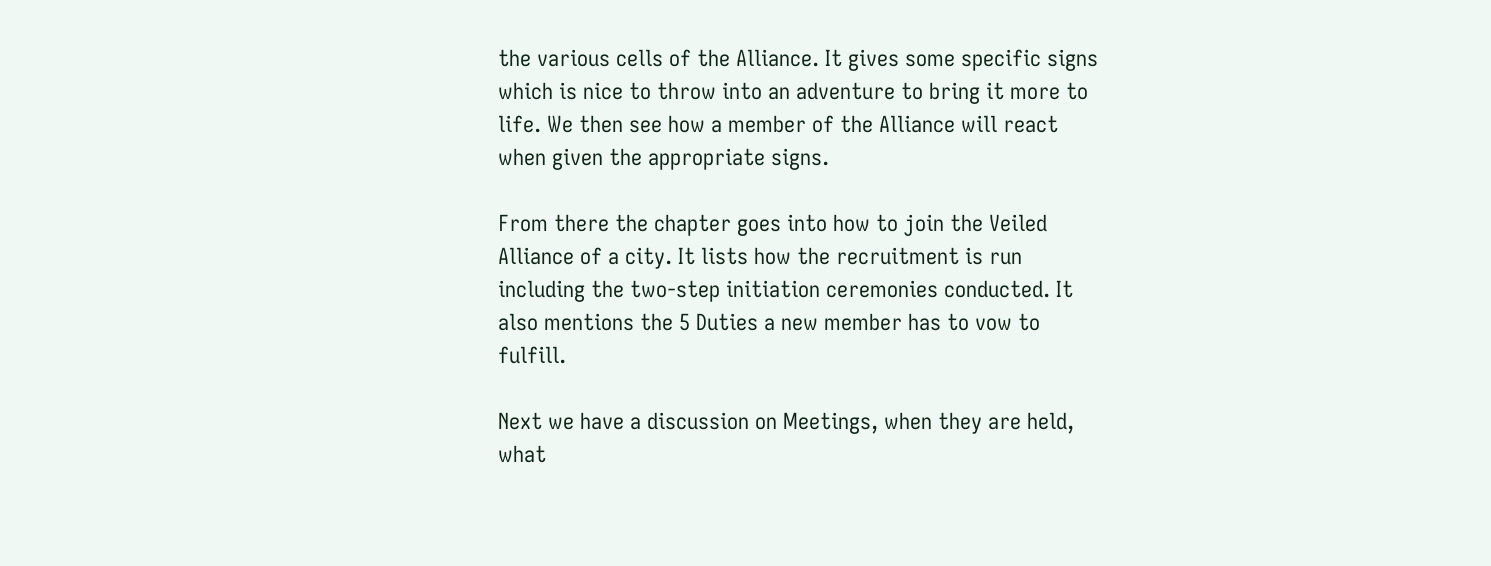the various cells of the Alliance. It gives some specific signs which is nice to throw into an adventure to bring it more to life. We then see how a member of the Alliance will react when given the appropriate signs.

From there the chapter goes into how to join the Veiled Alliance of a city. It lists how the recruitment is run including the two-step initiation ceremonies conducted. It also mentions the 5 Duties a new member has to vow to fulfill.

Next we have a discussion on Meetings, when they are held, what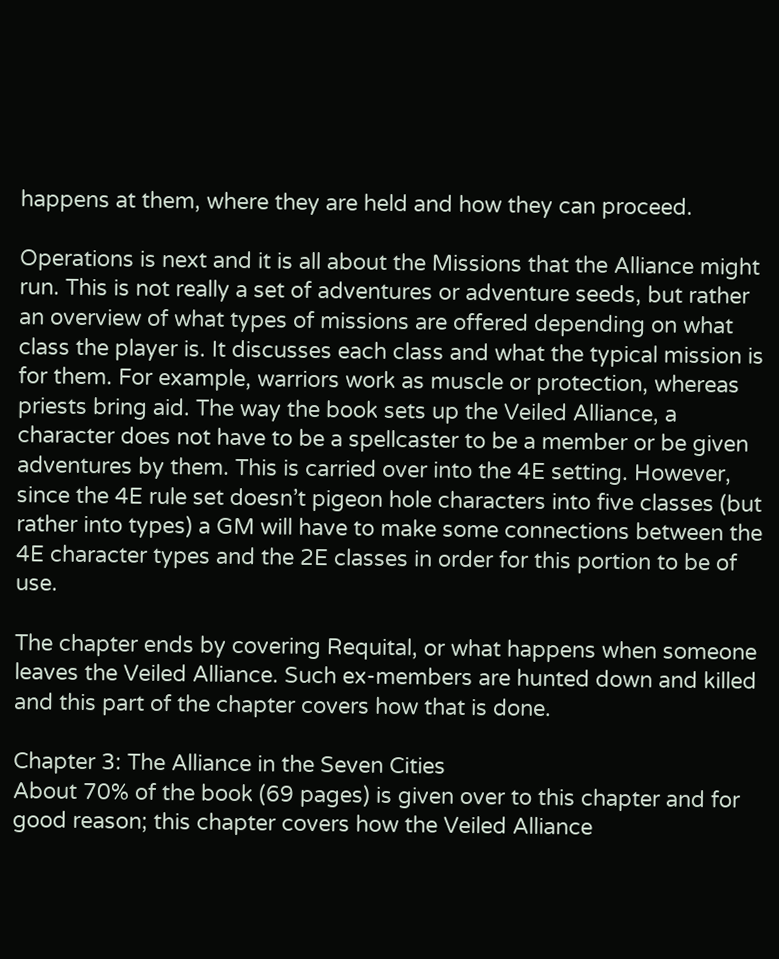happens at them, where they are held and how they can proceed.

Operations is next and it is all about the Missions that the Alliance might run. This is not really a set of adventures or adventure seeds, but rather an overview of what types of missions are offered depending on what class the player is. It discusses each class and what the typical mission is for them. For example, warriors work as muscle or protection, whereas priests bring aid. The way the book sets up the Veiled Alliance, a character does not have to be a spellcaster to be a member or be given adventures by them. This is carried over into the 4E setting. However, since the 4E rule set doesn’t pigeon hole characters into five classes (but rather into types) a GM will have to make some connections between the 4E character types and the 2E classes in order for this portion to be of use.

The chapter ends by covering Requital, or what happens when someone leaves the Veiled Alliance. Such ex-members are hunted down and killed and this part of the chapter covers how that is done.

Chapter 3: The Alliance in the Seven Cities
About 70% of the book (69 pages) is given over to this chapter and for good reason; this chapter covers how the Veiled Alliance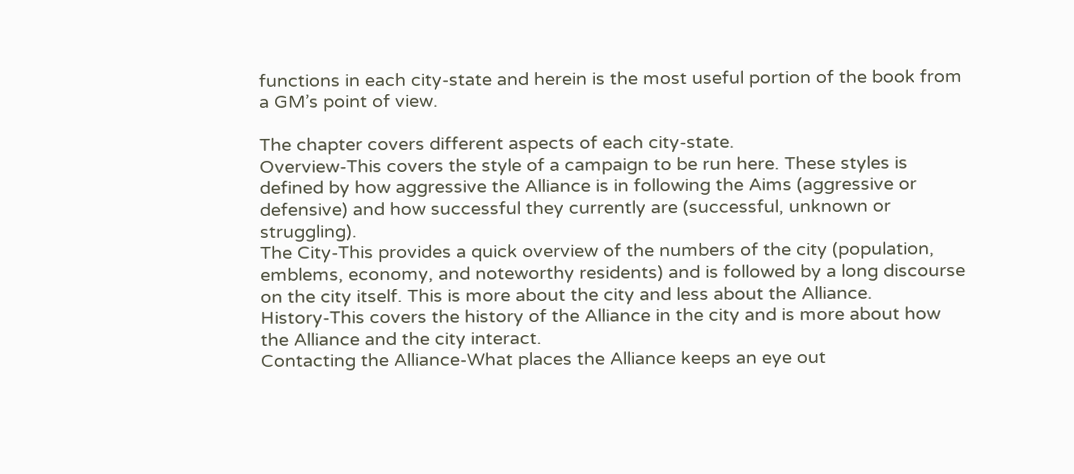functions in each city-state and herein is the most useful portion of the book from a GM’s point of view.

The chapter covers different aspects of each city-state.
Overview-This covers the style of a campaign to be run here. These styles is defined by how aggressive the Alliance is in following the Aims (aggressive or defensive) and how successful they currently are (successful, unknown or struggling).
The City-This provides a quick overview of the numbers of the city (population, emblems, economy, and noteworthy residents) and is followed by a long discourse on the city itself. This is more about the city and less about the Alliance.
History-This covers the history of the Alliance in the city and is more about how the Alliance and the city interact.
Contacting the Alliance-What places the Alliance keeps an eye out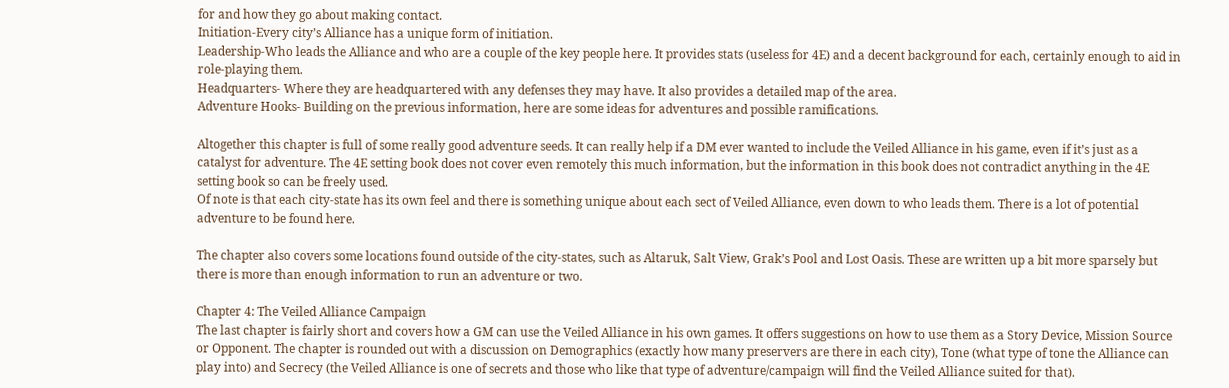for and how they go about making contact.
Initiation-Every city’s Alliance has a unique form of initiation.
Leadership-Who leads the Alliance and who are a couple of the key people here. It provides stats (useless for 4E) and a decent background for each, certainly enough to aid in role-playing them.
Headquarters- Where they are headquartered with any defenses they may have. It also provides a detailed map of the area.
Adventure Hooks- Building on the previous information, here are some ideas for adventures and possible ramifications.

Altogether this chapter is full of some really good adventure seeds. It can really help if a DM ever wanted to include the Veiled Alliance in his game, even if it’s just as a catalyst for adventure. The 4E setting book does not cover even remotely this much information, but the information in this book does not contradict anything in the 4E setting book so can be freely used.
Of note is that each city-state has its own feel and there is something unique about each sect of Veiled Alliance, even down to who leads them. There is a lot of potential adventure to be found here.

The chapter also covers some locations found outside of the city-states, such as Altaruk, Salt View, Grak’s Pool and Lost Oasis. These are written up a bit more sparsely but there is more than enough information to run an adventure or two.

Chapter 4: The Veiled Alliance Campaign
The last chapter is fairly short and covers how a GM can use the Veiled Alliance in his own games. It offers suggestions on how to use them as a Story Device, Mission Source or Opponent. The chapter is rounded out with a discussion on Demographics (exactly how many preservers are there in each city), Tone (what type of tone the Alliance can play into) and Secrecy (the Veiled Alliance is one of secrets and those who like that type of adventure/campaign will find the Veiled Alliance suited for that).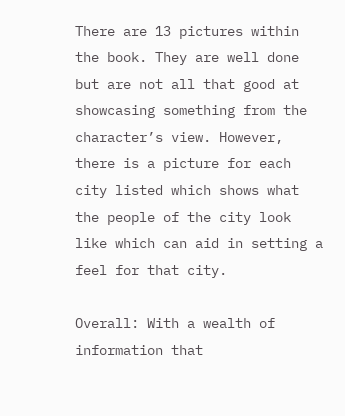There are 13 pictures within the book. They are well done but are not all that good at showcasing something from the character’s view. However, there is a picture for each city listed which shows what the people of the city look like which can aid in setting a feel for that city.

Overall: With a wealth of information that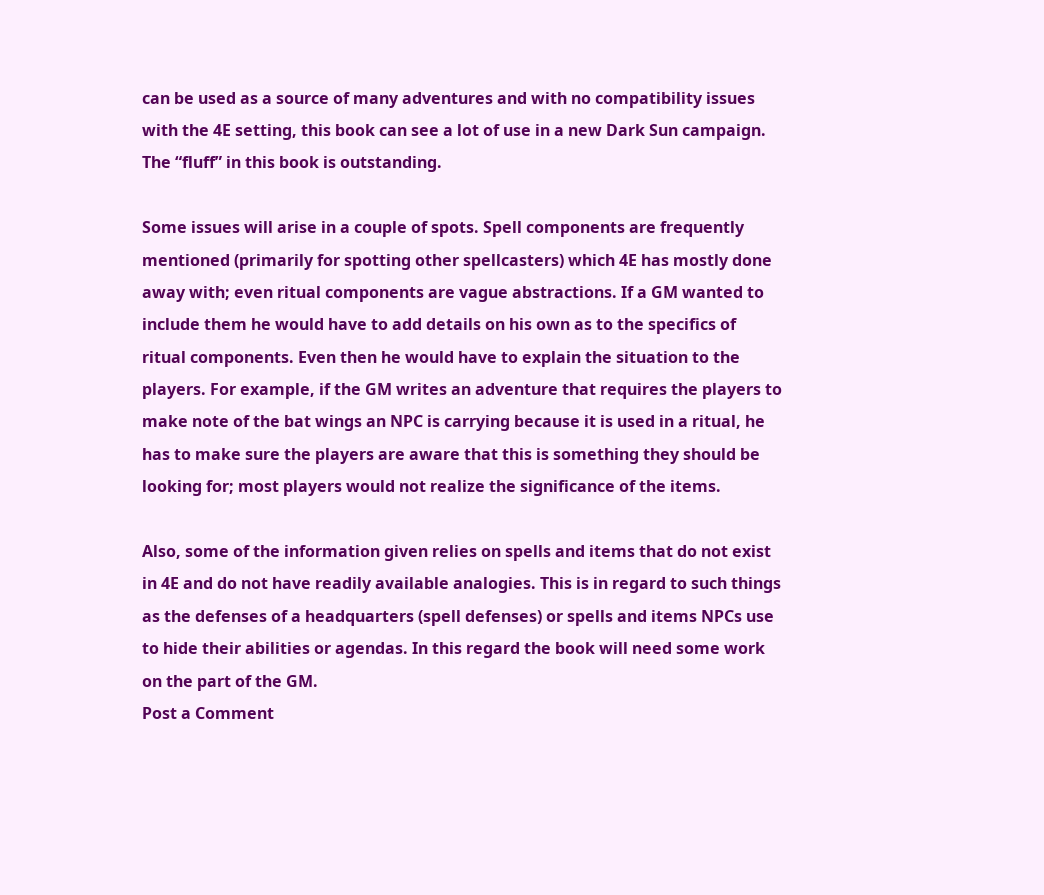can be used as a source of many adventures and with no compatibility issues with the 4E setting, this book can see a lot of use in a new Dark Sun campaign. The “fluff” in this book is outstanding.

Some issues will arise in a couple of spots. Spell components are frequently mentioned (primarily for spotting other spellcasters) which 4E has mostly done away with; even ritual components are vague abstractions. If a GM wanted to include them he would have to add details on his own as to the specifics of ritual components. Even then he would have to explain the situation to the players. For example, if the GM writes an adventure that requires the players to make note of the bat wings an NPC is carrying because it is used in a ritual, he has to make sure the players are aware that this is something they should be looking for; most players would not realize the significance of the items.

Also, some of the information given relies on spells and items that do not exist in 4E and do not have readily available analogies. This is in regard to such things as the defenses of a headquarters (spell defenses) or spells and items NPCs use to hide their abilities or agendas. In this regard the book will need some work on the part of the GM.
Post a Comment